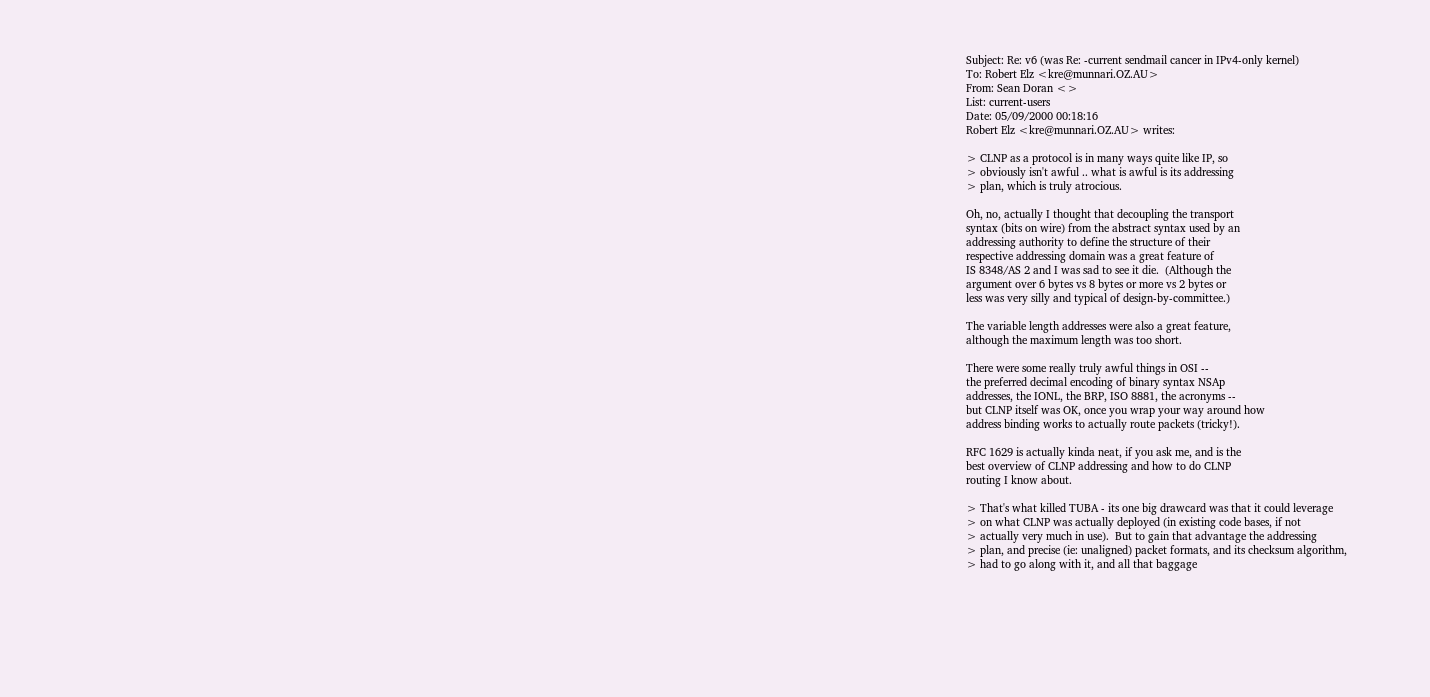Subject: Re: v6 (was Re: -current sendmail cancer in IPv4-only kernel)
To: Robert Elz <kre@munnari.OZ.AU>
From: Sean Doran <>
List: current-users
Date: 05/09/2000 00:18:16
Robert Elz <kre@munnari.OZ.AU> writes:

> CLNP as a protocol is in many ways quite like IP, so
> obviously isn't awful .. what is awful is its addressing
> plan, which is truly atrocious.

Oh, no, actually I thought that decoupling the transport
syntax (bits on wire) from the abstract syntax used by an
addressing authority to define the structure of their
respective addressing domain was a great feature of
IS 8348/AS 2 and I was sad to see it die.  (Although the
argument over 6 bytes vs 8 bytes or more vs 2 bytes or
less was very silly and typical of design-by-committee.)

The variable length addresses were also a great feature,
although the maximum length was too short.

There were some really truly awful things in OSI --
the preferred decimal encoding of binary syntax NSAp
addresses, the IONL, the BRP, ISO 8881, the acronyms --
but CLNP itself was OK, once you wrap your way around how
address binding works to actually route packets (tricky!).

RFC 1629 is actually kinda neat, if you ask me, and is the
best overview of CLNP addressing and how to do CLNP
routing I know about.

> That's what killed TUBA - its one big drawcard was that it could leverage
> on what CLNP was actually deployed (in existing code bases, if not
> actually very much in use).  But to gain that advantage the addressing
> plan, and precise (ie: unaligned) packet formats, and its checksum algorithm,
> had to go along with it, and all that baggage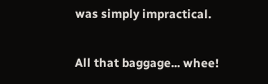was simply impractical.

All that baggage... whee!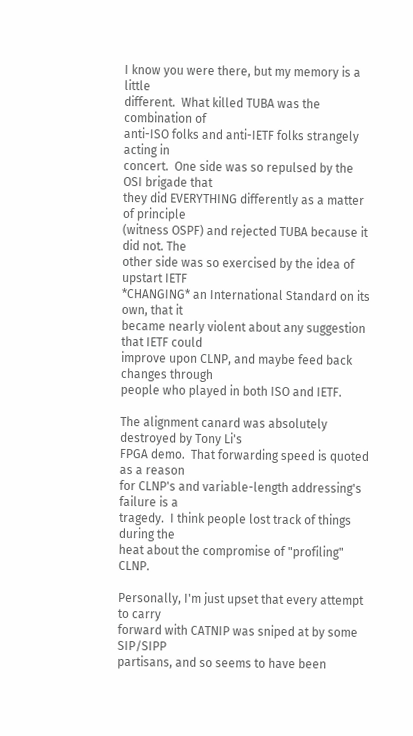I know you were there, but my memory is a little
different.  What killed TUBA was the combination of
anti-ISO folks and anti-IETF folks strangely acting in
concert.  One side was so repulsed by the OSI brigade that
they did EVERYTHING differently as a matter of principle
(witness OSPF) and rejected TUBA because it did not. The
other side was so exercised by the idea of upstart IETF
*CHANGING* an International Standard on its own, that it
became nearly violent about any suggestion that IETF could
improve upon CLNP, and maybe feed back changes through
people who played in both ISO and IETF.

The alignment canard was absolutely destroyed by Tony Li's
FPGA demo.  That forwarding speed is quoted as a reason
for CLNP's and variable-length addressing's failure is a
tragedy.  I think people lost track of things during the
heat about the compromise of "profiling" CLNP.

Personally, I'm just upset that every attempt to carry
forward with CATNIP was sniped at by some SIP/SIPP
partisans, and so seems to have been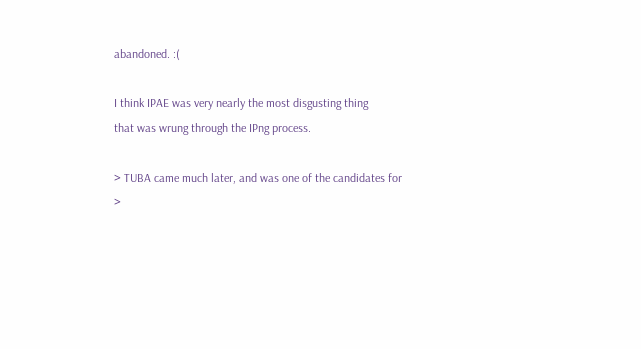abandoned. :(

I think IPAE was very nearly the most disgusting thing
that was wrung through the IPng process.

> TUBA came much later, and was one of the candidates for
>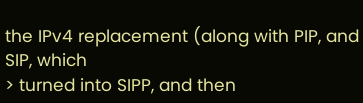the IPv4 replacement (along with PIP, and SIP, which
> turned into SIPP, and then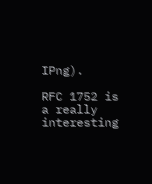IPng).

RFC 1752 is a really interesting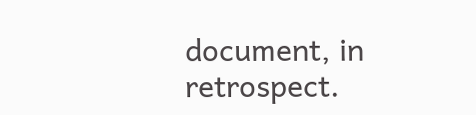document, in retrospect.